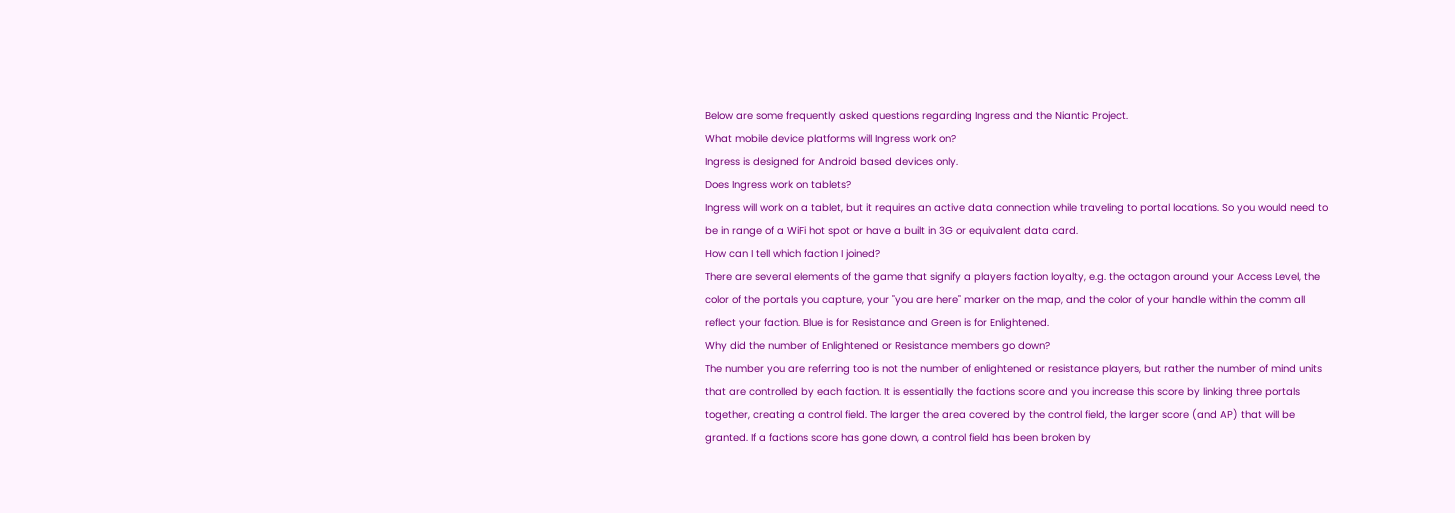Below are some frequently asked questions regarding Ingress and the Niantic Project.
What mobile device platforms will Ingress work on?
Ingress is designed for Android based devices only.
Does Ingress work on tablets?
Ingress will work on a tablet, but it requires an active data connection while traveling to portal locations. So you would need to be in range of a WiFi hot spot or have a built in 3G or equivalent data card.
How can I tell which faction I joined?
There are several elements of the game that signify a players faction loyalty, e.g. the octagon around your Access Level, the color of the portals you capture, your "you are here" marker on the map, and the color of your handle within the comm all reflect your faction. Blue is for Resistance and Green is for Enlightened.
Why did the number of Enlightened or Resistance members go down?
The number you are referring too is not the number of enlightened or resistance players, but rather the number of mind units that are controlled by each faction. It is essentially the factions score and you increase this score by linking three portals together, creating a control field. The larger the area covered by the control field, the larger score (and AP) that will be granted. If a factions score has gone down, a control field has been broken by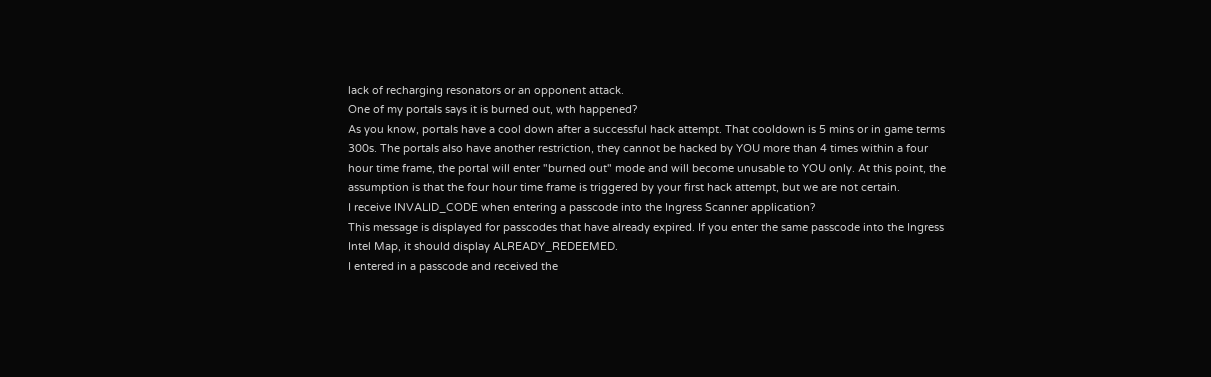lack of recharging resonators or an opponent attack.
One of my portals says it is burned out, wth happened?
As you know, portals have a cool down after a successful hack attempt. That cooldown is 5 mins or in game terms 300s. The portals also have another restriction, they cannot be hacked by YOU more than 4 times within a four hour time frame, the portal will enter "burned out" mode and will become unusable to YOU only. At this point, the assumption is that the four hour time frame is triggered by your first hack attempt, but we are not certain.
I receive INVALID_CODE when entering a passcode into the Ingress Scanner application?
This message is displayed for passcodes that have already expired. If you enter the same passcode into the Ingress Intel Map, it should display ALREADY_REDEEMED.
I entered in a passcode and received the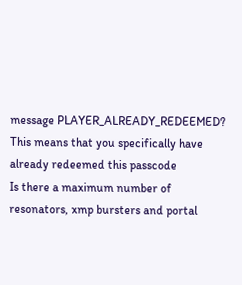message PLAYER_ALREADY_REDEEMED?
This means that you specifically have already redeemed this passcode
Is there a maximum number of resonators, xmp bursters and portal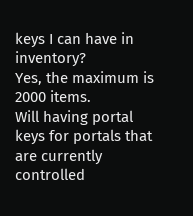keys I can have in inventory?
Yes, the maximum is 2000 items.
Will having portal keys for portals that are currently controlled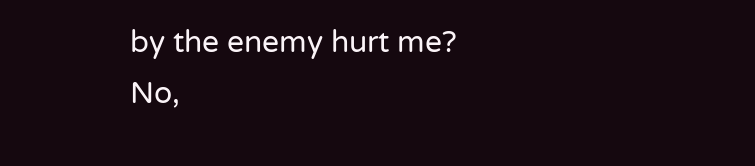by the enemy hurt me?
No,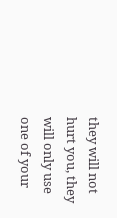they will not hurt you, they will only use one of your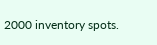2000 inventory spots.